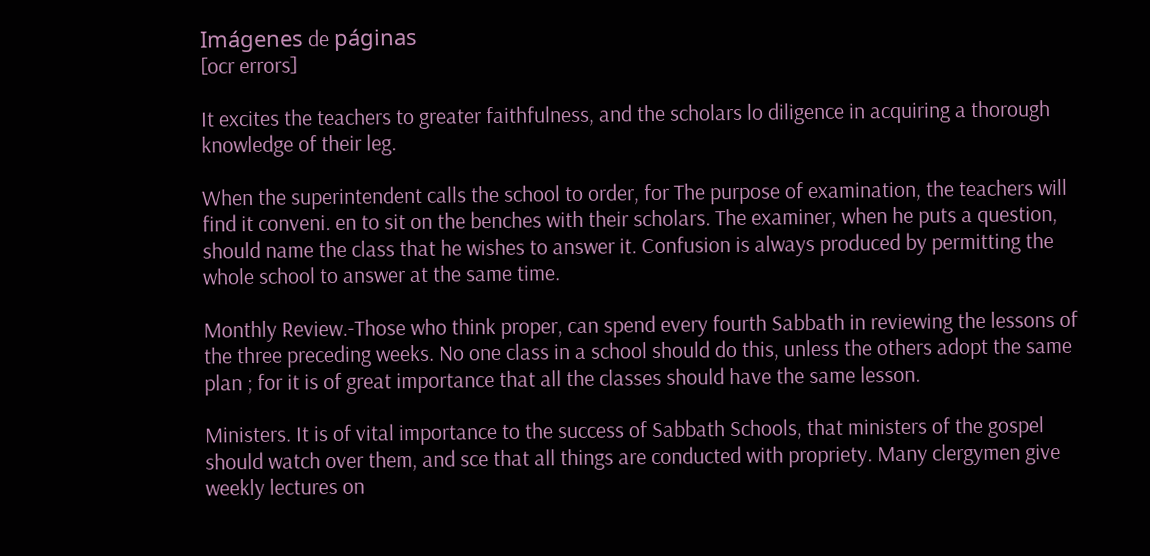Imágenes de páginas
[ocr errors]

It excites the teachers to greater faithfulness, and the scholars lo diligence in acquiring a thorough knowledge of their leg.

When the superintendent calls the school to order, for The purpose of examination, the teachers will find it conveni. en to sit on the benches with their scholars. The examiner, when he puts a question, should name the class that he wishes to answer it. Confusion is always produced by permitting the whole school to answer at the same time.

Monthly Review.-Those who think proper, can spend every fourth Sabbath in reviewing the lessons of the three preceding weeks. No one class in a school should do this, unless the others adopt the same plan ; for it is of great importance that all the classes should have the same lesson.

Ministers. It is of vital importance to the success of Sabbath Schools, that ministers of the gospel should watch over them, and sce that all things are conducted with propriety. Many clergymen give weekly lectures on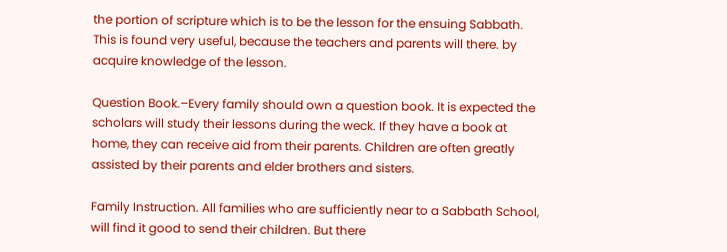the portion of scripture which is to be the lesson for the ensuing Sabbath. This is found very useful, because the teachers and parents will there. by acquire knowledge of the lesson.

Question Book.–Every family should own a question book. It is expected the scholars will study their lessons during the weck. If they have a book at home, they can receive aid from their parents. Children are often greatly assisted by their parents and elder brothers and sisters.

Family Instruction. All families who are sufficiently near to a Sabbath School, will find it good to send their children. But there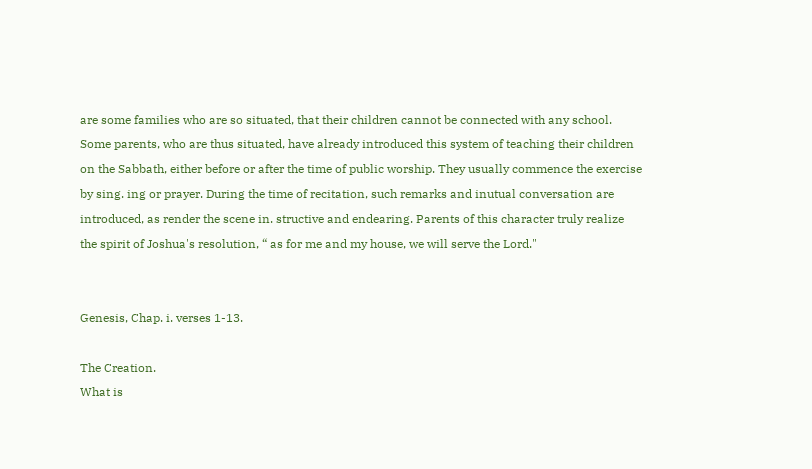are some families who are so situated, that their children cannot be connected with any school. Some parents, who are thus situated, have already introduced this system of teaching their children on the Sabbath, either before or after the time of public worship. They usually commence the exercise by sing. ing or prayer. During the time of recitation, such remarks and inutual conversation are introduced, as render the scene in. structive and endearing. Parents of this character truly realize the spirit of Joshua's resolution, “ as for me and my house, we will serve the Lord."


Genesis, Chap. i. verses 1-13.

The Creation.
What is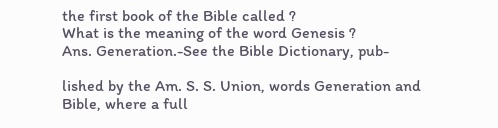the first book of the Bible called ?
What is the meaning of the word Genesis ?
Ans. Generation.-See the Bible Dictionary, pub-

lished by the Am. S. S. Union, words Generation and Bible, where a full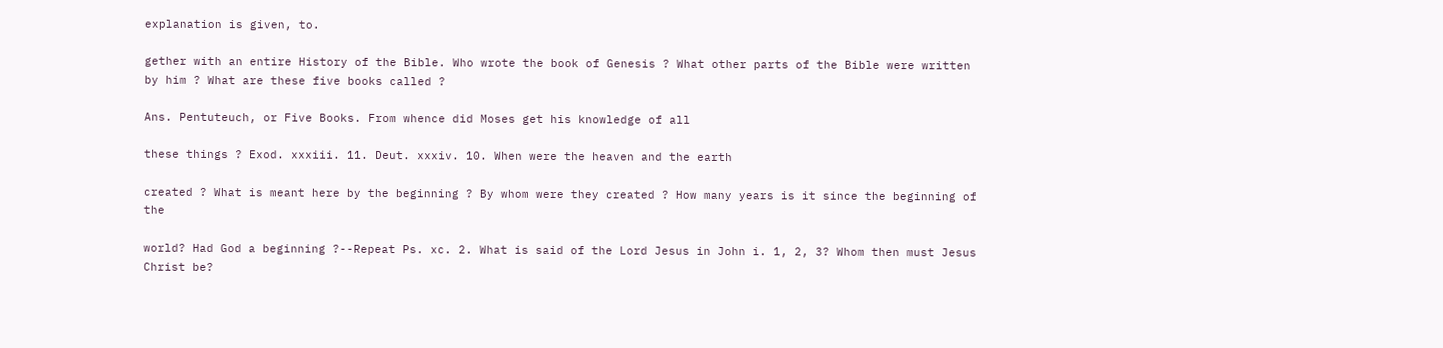explanation is given, to.

gether with an entire History of the Bible. Who wrote the book of Genesis ? What other parts of the Bible were written by him ? What are these five books called ?

Ans. Pentuteuch, or Five Books. From whence did Moses get his knowledge of all

these things ? Exod. xxxiii. 11. Deut. xxxiv. 10. When were the heaven and the earth

created ? What is meant here by the beginning ? By whom were they created ? How many years is it since the beginning of the

world? Had God a beginning ?--Repeat Ps. xc. 2. What is said of the Lord Jesus in John i. 1, 2, 3? Whom then must Jesus Christ be?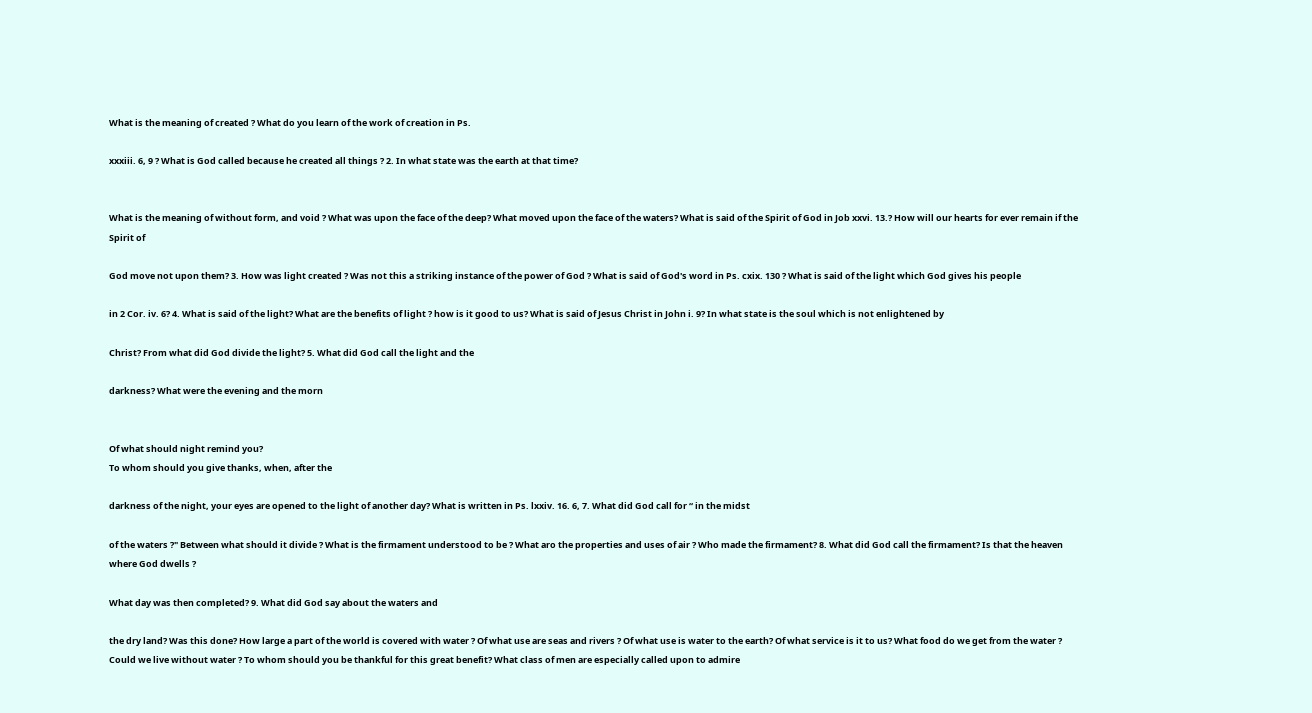What is the meaning of created ? What do you learn of the work of creation in Ps.

xxxiii. 6, 9 ? What is God called because he created all things ? 2. In what state was the earth at that time?


What is the meaning of without form, and void ? What was upon the face of the deep? What moved upon the face of the waters? What is said of the Spirit of God in Job xxvi. 13.? How will our hearts for ever remain if the Spirit of

God move not upon them? 3. How was light created ? Was not this a striking instance of the power of God ? What is said of God's word in Ps. cxix. 130 ? What is said of the light which God gives his people

in 2 Cor. iv. 6? 4. What is said of the light? What are the benefits of light ? how is it good to us? What is said of Jesus Christ in John i. 9? In what state is the soul which is not enlightened by

Christ? From what did God divide the light? 5. What did God call the light and the

darkness? What were the evening and the morn


Of what should night remind you?
To whom should you give thanks, when, after the

darkness of the night, your eyes are opened to the light of another day? What is written in Ps. lxxiv. 16. 6, 7. What did God call for “ in the midst

of the waters ?" Between what should it divide ? What is the firmament understood to be ? What aro the properties and uses of air ? Who made the firmament? 8. What did God call the firmament? Is that the heaven where God dwells ?

What day was then completed? 9. What did God say about the waters and

the dry land? Was this done? How large a part of the world is covered with water ? Of what use are seas and rivers ? Of what use is water to the earth? Of what service is it to us? What food do we get from the water ? Could we live without water ? To whom should you be thankful for this great benefit? What class of men are especially called upon to admire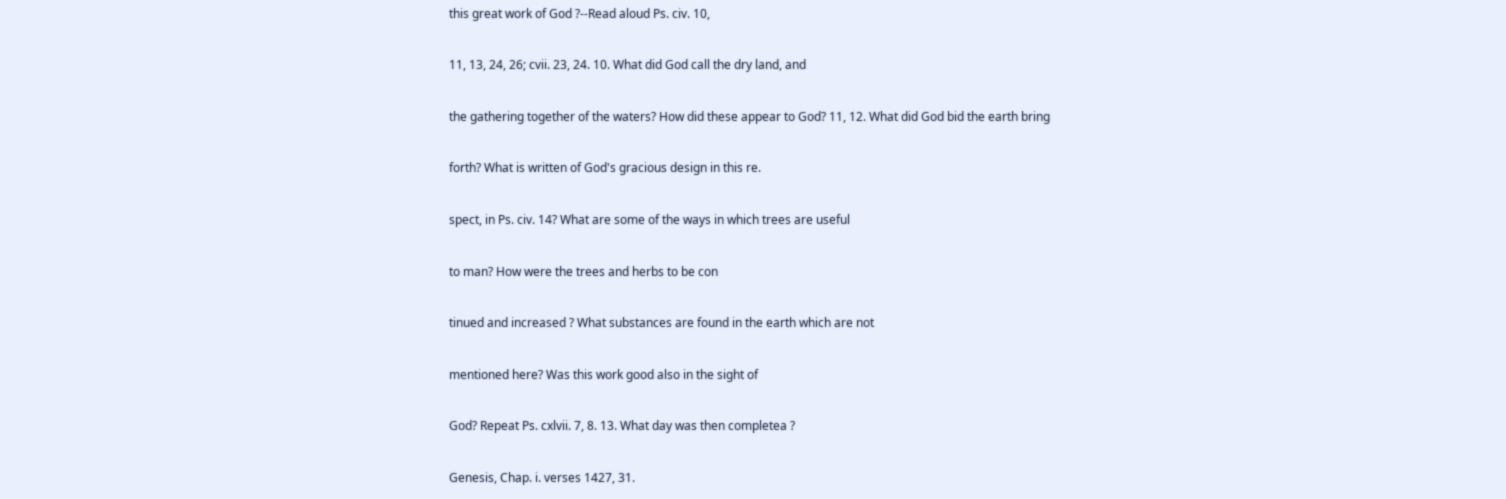this great work of God ?--Read aloud Ps. civ. 10,

11, 13, 24, 26; cvii. 23, 24. 10. What did God call the dry land, and

the gathering together of the waters? How did these appear to God? 11, 12. What did God bid the earth bring

forth? What is written of God's gracious design in this re.

spect, in Ps. civ. 14? What are some of the ways in which trees are useful

to man? How were the trees and herbs to be con

tinued and increased ? What substances are found in the earth which are not

mentioned here? Was this work good also in the sight of

God? Repeat Ps. cxlvii. 7, 8. 13. What day was then completea ?

Genesis, Chap. i. verses 1427, 31.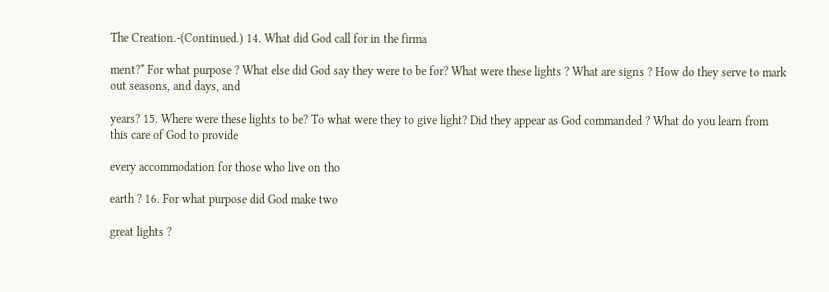The Creation.-(Continued.) 14. What did God call for in the firma

ment?* For what purpose ? What else did God say they were to be for? What were these lights ? What are signs ? How do they serve to mark out seasons, and days, and

years? 15. Where were these lights to be? To what were they to give light? Did they appear as God commanded ? What do you learn from this care of God to provide

every accommodation for those who live on tho

earth ? 16. For what purpose did God make two

great lights ?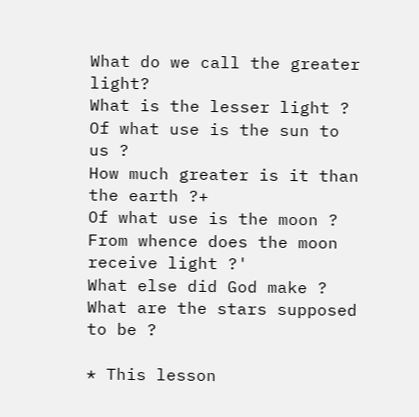What do we call the greater light?
What is the lesser light ?
Of what use is the sun to us ?
How much greater is it than the earth ?+
Of what use is the moon ?
From whence does the moon receive light ?'
What else did God make ?
What are the stars supposed to be ?

* This lesson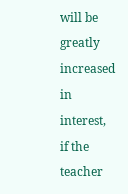will be greatly increased in interest, if the teacher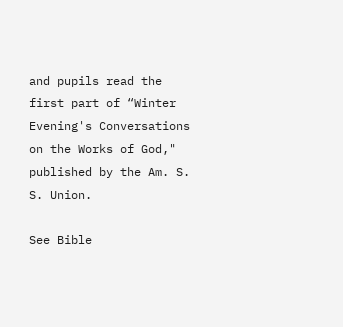and pupils read the first part of “Winter Evening's Conversations on the Works of God," published by the Am. S. S. Union.

See Bible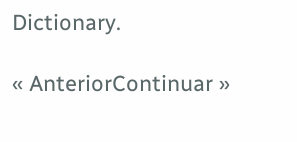Dictionary.

« AnteriorContinuar »